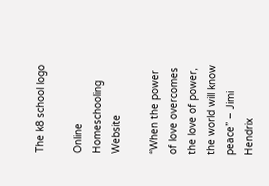The k8 school logo

Online Homeschooling Website

“When the power of love overcomes the love of power, the world will know peace” – Jimi Hendrix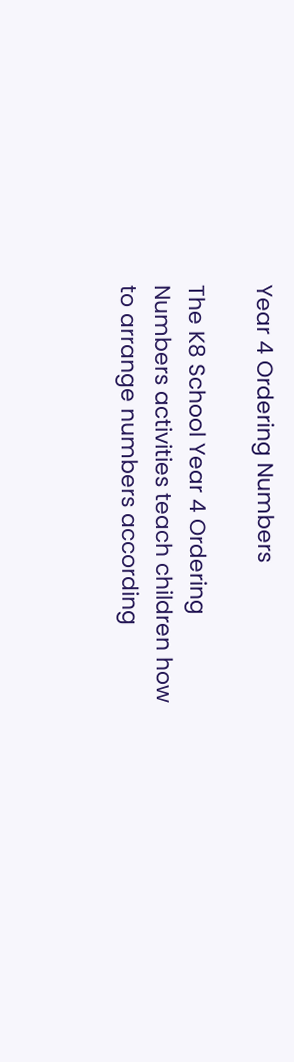Year 4 Ordering Numbers

The K8 School Year 4 Ordering Numbers activities teach children how to arrange numbers according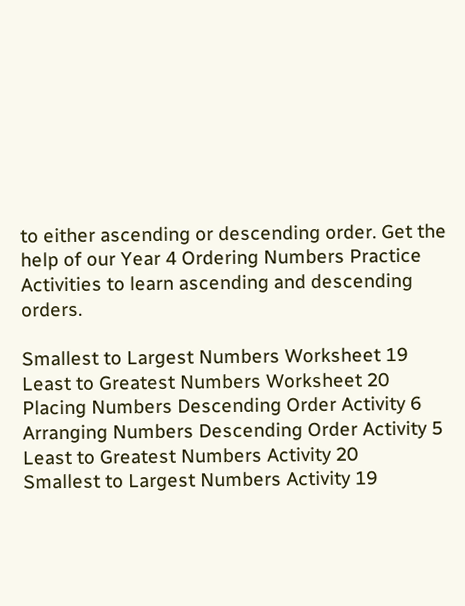to either ascending or descending order. Get the  help of our Year 4 Ordering Numbers Practice Activities to learn ascending and descending orders.

Smallest to Largest Numbers Worksheet 19
Least to Greatest Numbers Worksheet 20
Placing Numbers Descending Order Activity 6
Arranging Numbers Descending Order Activity 5
Least to Greatest Numbers Activity 20
Smallest to Largest Numbers Activity 19